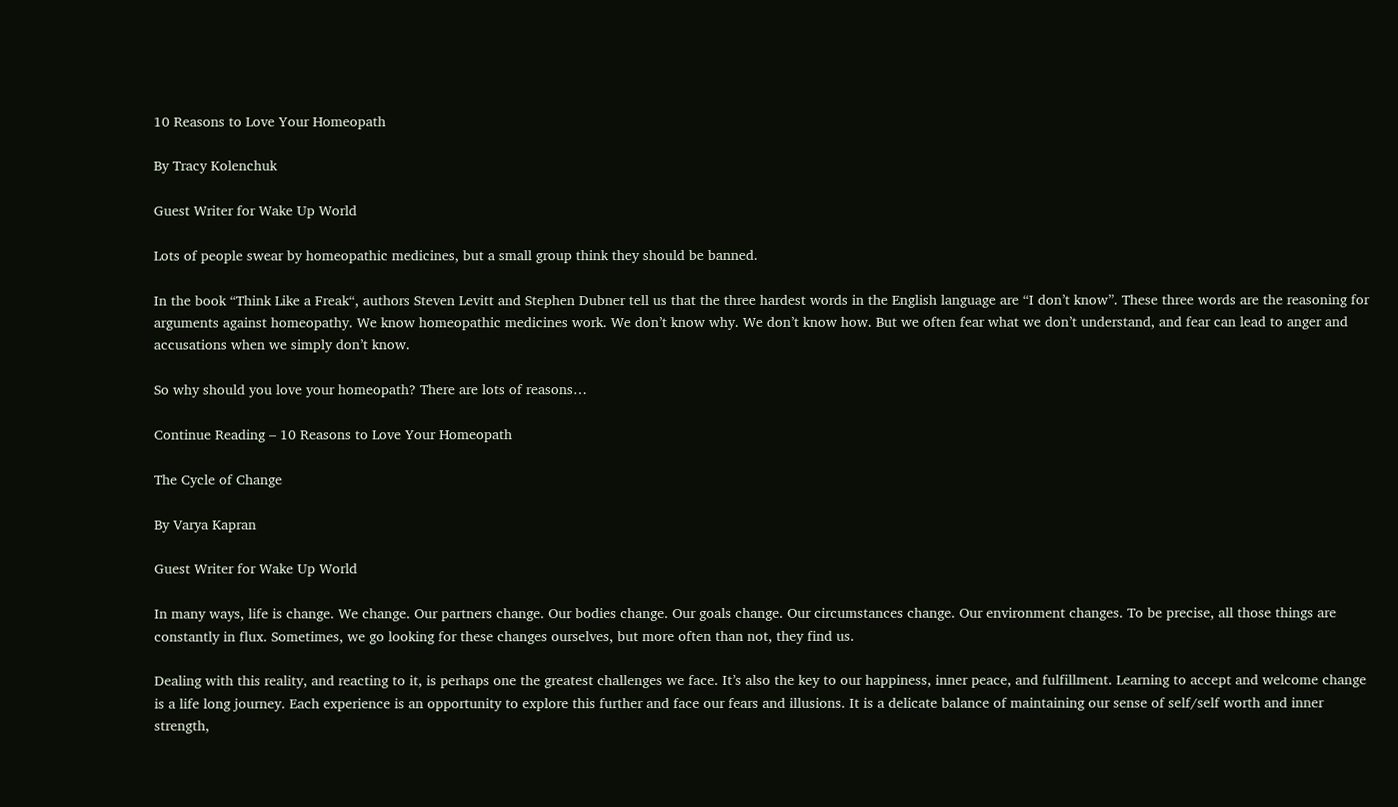10 Reasons to Love Your Homeopath

By Tracy Kolenchuk

Guest Writer for Wake Up World

Lots of people swear by homeopathic medicines, but a small group think they should be banned.

In the book “Think Like a Freak“, authors Steven Levitt and Stephen Dubner tell us that the three hardest words in the English language are “I don’t know”. These three words are the reasoning for arguments against homeopathy. We know homeopathic medicines work. We don’t know why. We don’t know how. But we often fear what we don’t understand, and fear can lead to anger and accusations when we simply don’t know.

So why should you love your homeopath? There are lots of reasons…

Continue Reading – 10 Reasons to Love Your Homeopath

The Cycle of Change

By Varya Kapran

Guest Writer for Wake Up World

In many ways, life is change. We change. Our partners change. Our bodies change. Our goals change. Our circumstances change. Our environment changes. To be precise, all those things are constantly in flux. Sometimes, we go looking for these changes ourselves, but more often than not, they find us.

Dealing with this reality, and reacting to it, is perhaps one the greatest challenges we face. It’s also the key to our happiness, inner peace, and fulfillment. Learning to accept and welcome change is a life long journey. Each experience is an opportunity to explore this further and face our fears and illusions. It is a delicate balance of maintaining our sense of self/self worth and inner strength,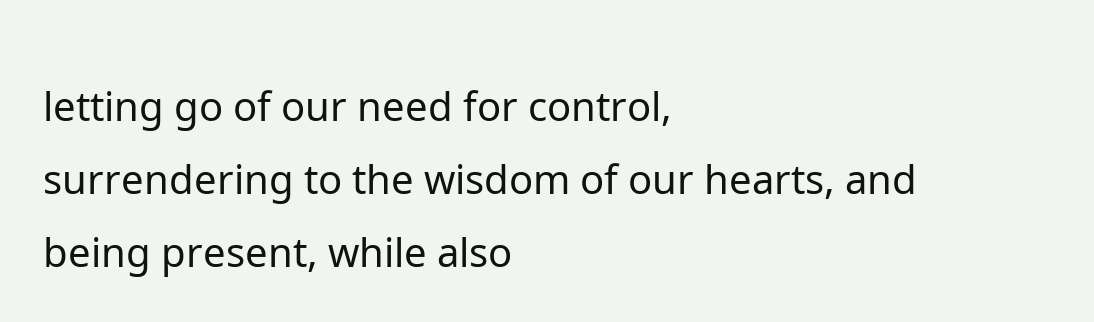letting go of our need for control, surrendering to the wisdom of our hearts, and being present, while also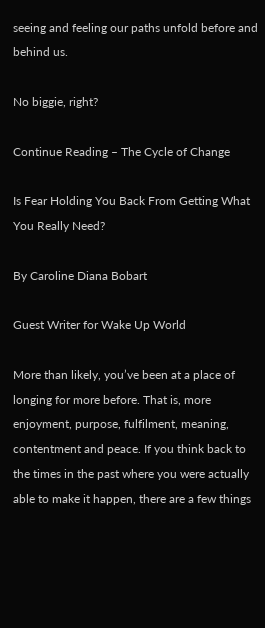seeing and feeling our paths unfold before and behind us.

No biggie, right?

Continue Reading – The Cycle of Change

Is Fear Holding You Back From Getting What You Really Need?

By Caroline Diana Bobart

Guest Writer for Wake Up World

More than likely, you’ve been at a place of longing for more before. That is, more enjoyment, purpose, fulfilment, meaning, contentment and peace. If you think back to the times in the past where you were actually able to make it happen, there are a few things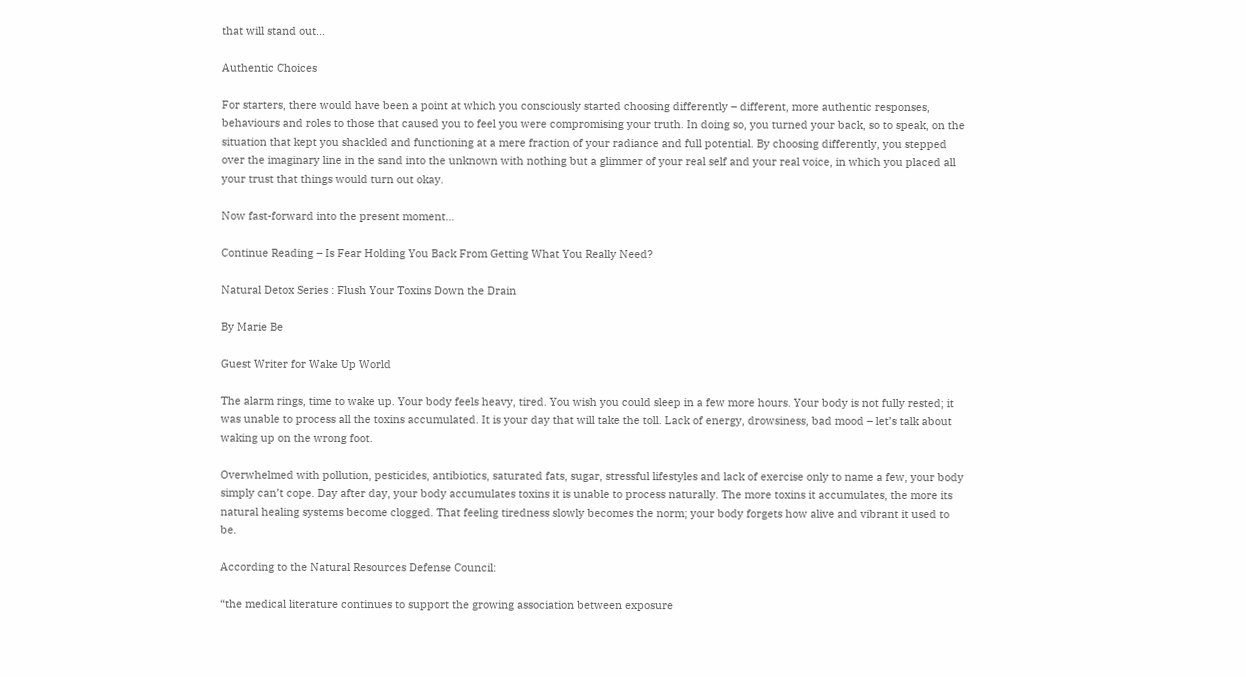that will stand out…

Authentic Choices

For starters, there would have been a point at which you consciously started choosing differently – different, more authentic responses, behaviours and roles to those that caused you to feel you were compromising your truth. In doing so, you turned your back, so to speak, on the situation that kept you shackled and functioning at a mere fraction of your radiance and full potential. By choosing differently, you stepped over the imaginary line in the sand into the unknown with nothing but a glimmer of your real self and your real voice, in which you placed all your trust that things would turn out okay.

Now fast-forward into the present moment…

Continue Reading – Is Fear Holding You Back From Getting What You Really Need?

Natural Detox Series : Flush Your Toxins Down the Drain

By Marie Be

Guest Writer for Wake Up World

The alarm rings, time to wake up. Your body feels heavy, tired. You wish you could sleep in a few more hours. Your body is not fully rested; it was unable to process all the toxins accumulated. It is your day that will take the toll. Lack of energy, drowsiness, bad mood – let’s talk about waking up on the wrong foot.

Overwhelmed with pollution, pesticides, antibiotics, saturated fats, sugar, stressful lifestyles and lack of exercise only to name a few, your body simply can’t cope. Day after day, your body accumulates toxins it is unable to process naturally. The more toxins it accumulates, the more its natural healing systems become clogged. That feeling tiredness slowly becomes the norm; your body forgets how alive and vibrant it used to be.

According to the Natural Resources Defense Council:

“the medical literature continues to support the growing association between exposure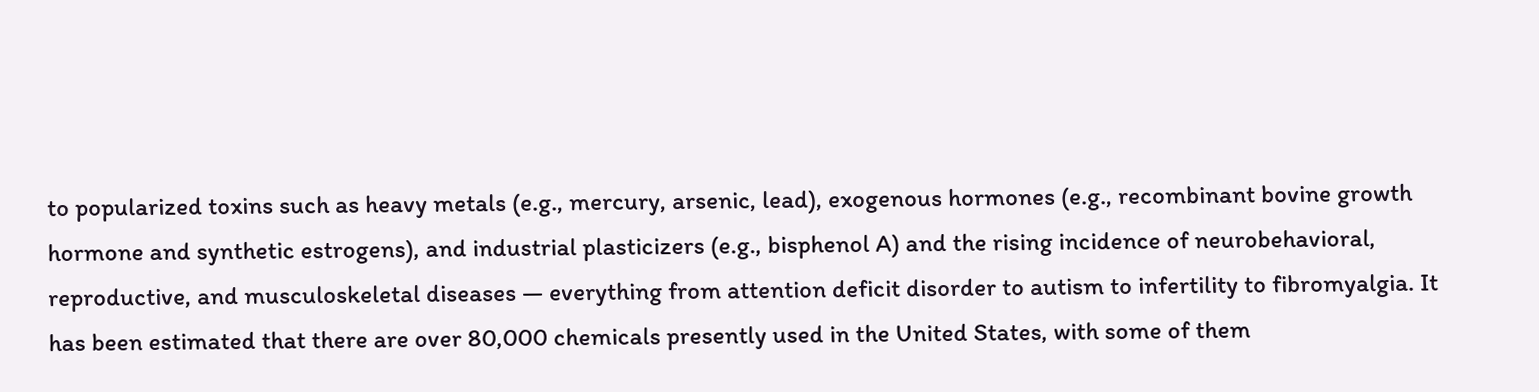to popularized toxins such as heavy metals (e.g., mercury, arsenic, lead), exogenous hormones (e.g., recombinant bovine growth hormone and synthetic estrogens), and industrial plasticizers (e.g., bisphenol A) and the rising incidence of neurobehavioral, reproductive, and musculoskeletal diseases — everything from attention deficit disorder to autism to infertility to fibromyalgia. It has been estimated that there are over 80,000 chemicals presently used in the United States, with some of them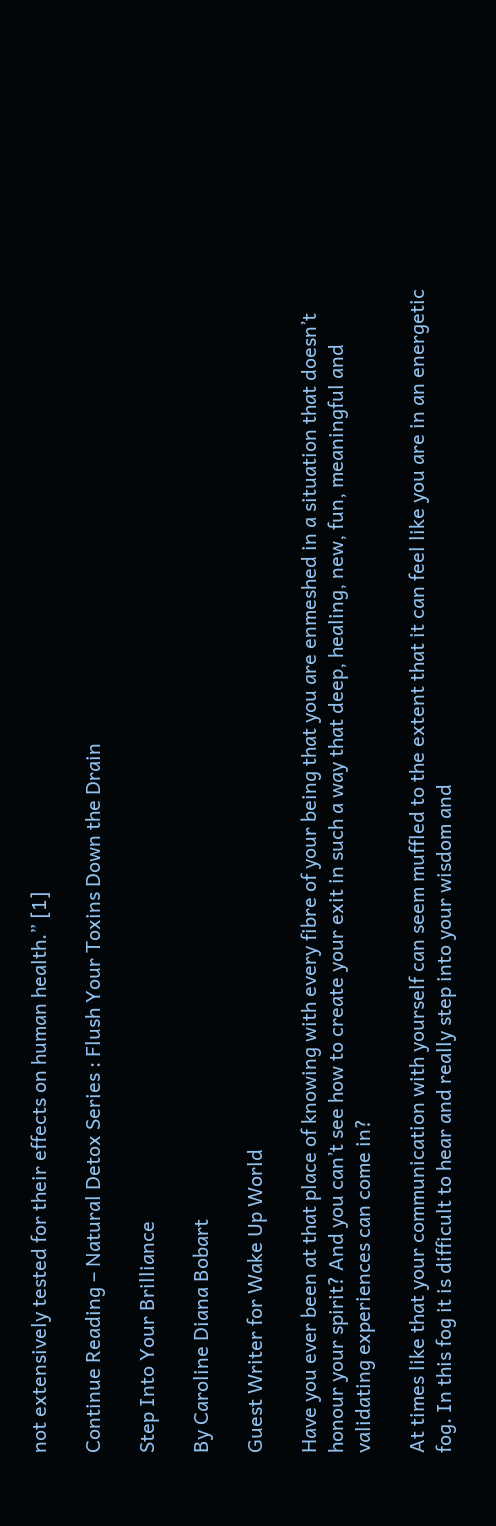not extensively tested for their effects on human health.” [1]

Continue Reading – Natural Detox Series : Flush Your Toxins Down the Drain

Step Into Your Brilliance

By Caroline Diana Bobart

Guest Writer for Wake Up World

Have you ever been at that place of knowing with every fibre of your being that you are enmeshed in a situation that doesn’t honour your spirit? And you can’t see how to create your exit in such a way that deep, healing, new, fun, meaningful and validating experiences can come in?

At times like that your communication with yourself can seem muffled to the extent that it can feel like you are in an energetic fog. In this fog it is difficult to hear and really step into your wisdom and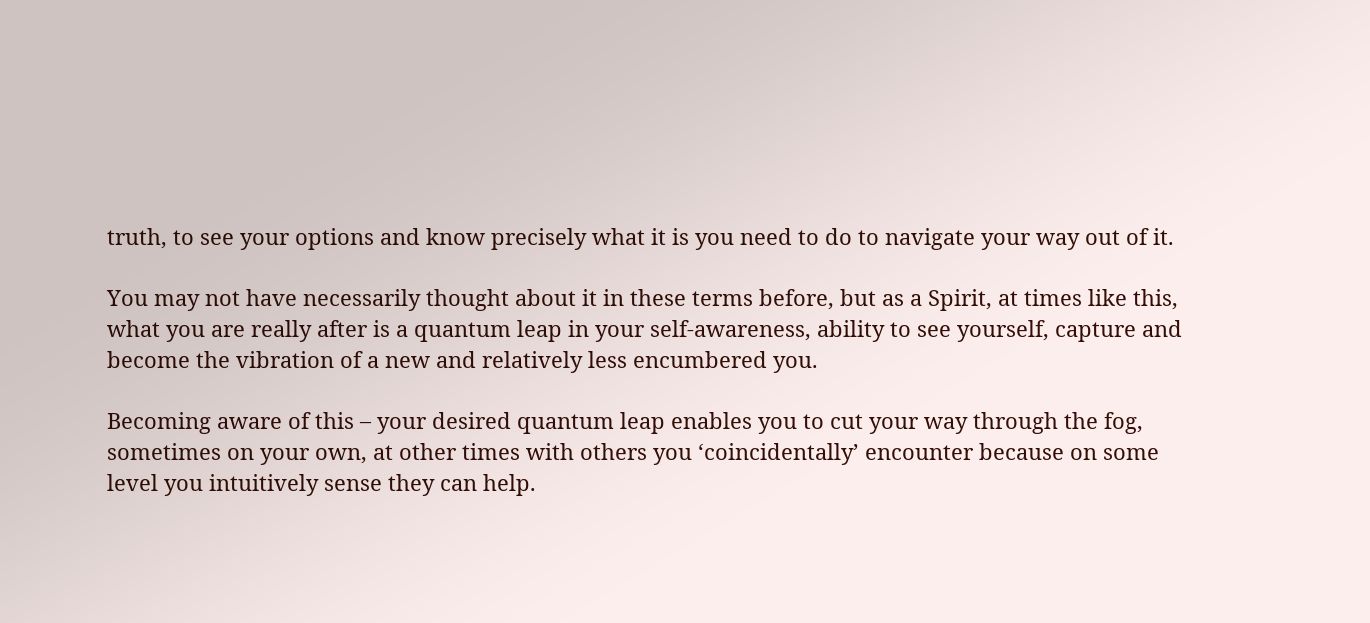truth, to see your options and know precisely what it is you need to do to navigate your way out of it.

You may not have necessarily thought about it in these terms before, but as a Spirit, at times like this, what you are really after is a quantum leap in your self-awareness, ability to see yourself, capture and become the vibration of a new and relatively less encumbered you.

Becoming aware of this – your desired quantum leap enables you to cut your way through the fog, sometimes on your own, at other times with others you ‘coincidentally’ encounter because on some level you intuitively sense they can help.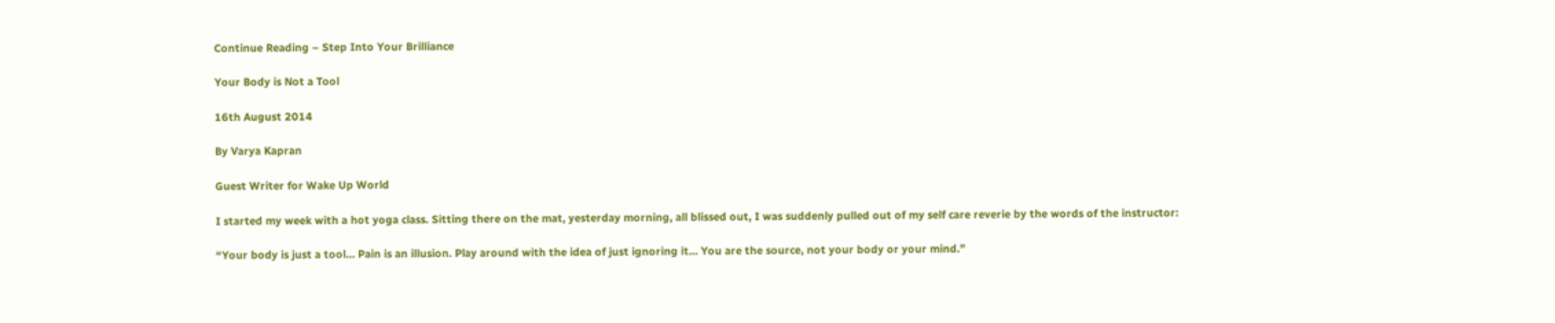Continue Reading – Step Into Your Brilliance

Your Body is Not a Tool

16th August 2014

By Varya Kapran

Guest Writer for Wake Up World

I started my week with a hot yoga class. Sitting there on the mat, yesterday morning, all blissed out, I was suddenly pulled out of my self care reverie by the words of the instructor:

“Your body is just a tool… Pain is an illusion. Play around with the idea of just ignoring it… You are the source, not your body or your mind.”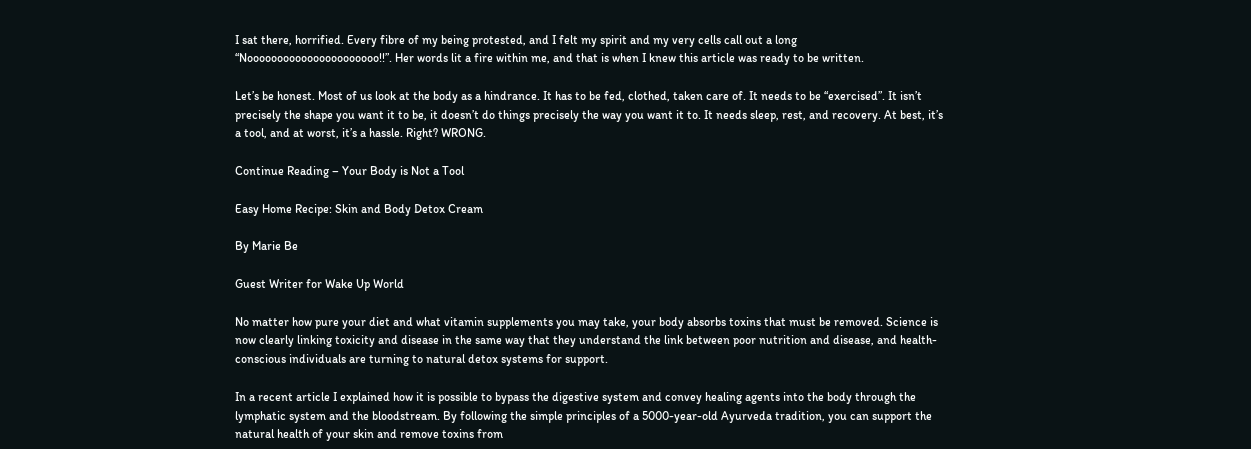I sat there, horrified. Every fibre of my being protested, and I felt my spirit and my very cells call out a long “Noooooooooooooooooooooo!!”. Her words lit a fire within me, and that is when I knew this article was ready to be written.

Let’s be honest. Most of us look at the body as a hindrance. It has to be fed, clothed, taken care of. It needs to be “exercised”. It isn’t precisely the shape you want it to be, it doesn’t do things precisely the way you want it to. It needs sleep, rest, and recovery. At best, it’s a tool, and at worst, it’s a hassle. Right? WRONG.

Continue Reading – Your Body is Not a Tool

Easy Home Recipe: Skin and Body Detox Cream

By Marie Be

Guest Writer for Wake Up World

No matter how pure your diet and what vitamin supplements you may take, your body absorbs toxins that must be removed. Science is now clearly linking toxicity and disease in the same way that they understand the link between poor nutrition and disease, and health-conscious individuals are turning to natural detox systems for support.

In a recent article I explained how it is possible to bypass the digestive system and convey healing agents into the body through the lymphatic system and the bloodstream. By following the simple principles of a 5000-year-old Ayurveda tradition, you can support the natural health of your skin and remove toxins from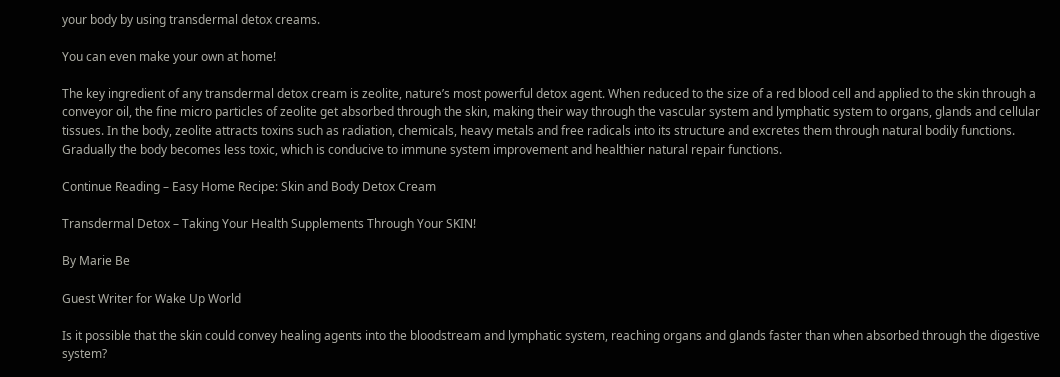your body by using transdermal detox creams.

You can even make your own at home!

The key ingredient of any transdermal detox cream is zeolite, nature’s most powerful detox agent. When reduced to the size of a red blood cell and applied to the skin through a conveyor oil, the fine micro particles of zeolite get absorbed through the skin, making their way through the vascular system and lymphatic system to organs, glands and cellular tissues. In the body, zeolite attracts toxins such as radiation, chemicals, heavy metals and free radicals into its structure and excretes them through natural bodily functions. Gradually the body becomes less toxic, which is conducive to immune system improvement and healthier natural repair functions.

Continue Reading – Easy Home Recipe: Skin and Body Detox Cream

Transdermal Detox – Taking Your Health Supplements Through Your SKIN!

By Marie Be

Guest Writer for Wake Up World

Is it possible that the skin could convey healing agents into the bloodstream and lymphatic system, reaching organs and glands faster than when absorbed through the digestive system?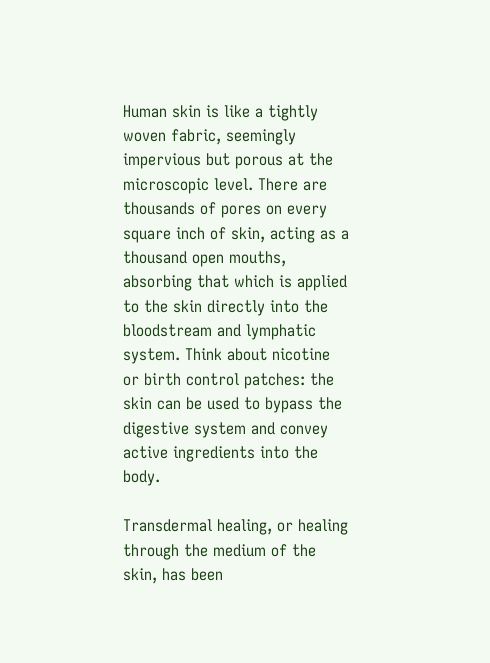Human skin is like a tightly woven fabric, seemingly impervious but porous at the microscopic level. There are thousands of pores on every square inch of skin, acting as a thousand open mouths, absorbing that which is applied to the skin directly into the bloodstream and lymphatic system. Think about nicotine or birth control patches: the skin can be used to bypass the digestive system and convey active ingredients into the body.

Transdermal healing, or healing through the medium of the skin, has been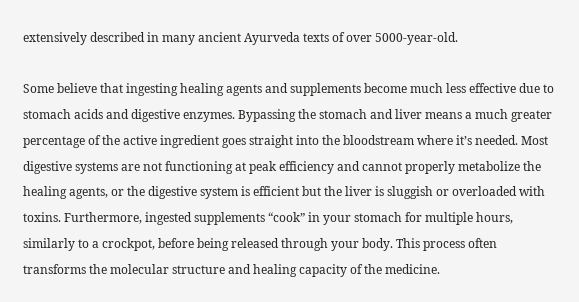extensively described in many ancient Ayurveda texts of over 5000-year-old.

Some believe that ingesting healing agents and supplements become much less effective due to stomach acids and digestive enzymes. Bypassing the stomach and liver means a much greater percentage of the active ingredient goes straight into the bloodstream where it’s needed. Most digestive systems are not functioning at peak efficiency and cannot properly metabolize the healing agents, or the digestive system is efficient but the liver is sluggish or overloaded with toxins. Furthermore, ingested supplements “cook” in your stomach for multiple hours, similarly to a crockpot, before being released through your body. This process often transforms the molecular structure and healing capacity of the medicine.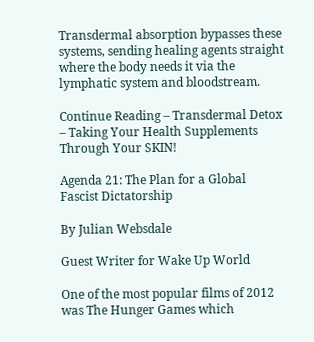Transdermal absorption bypasses these systems, sending healing agents straight where the body needs it via the lymphatic system and bloodstream.

Continue Reading – Transdermal Detox – Taking Your Health Supplements Through Your SKIN!

Agenda 21: The Plan for a Global Fascist Dictatorship

By Julian Websdale

Guest Writer for Wake Up World

One of the most popular films of 2012 was The Hunger Games which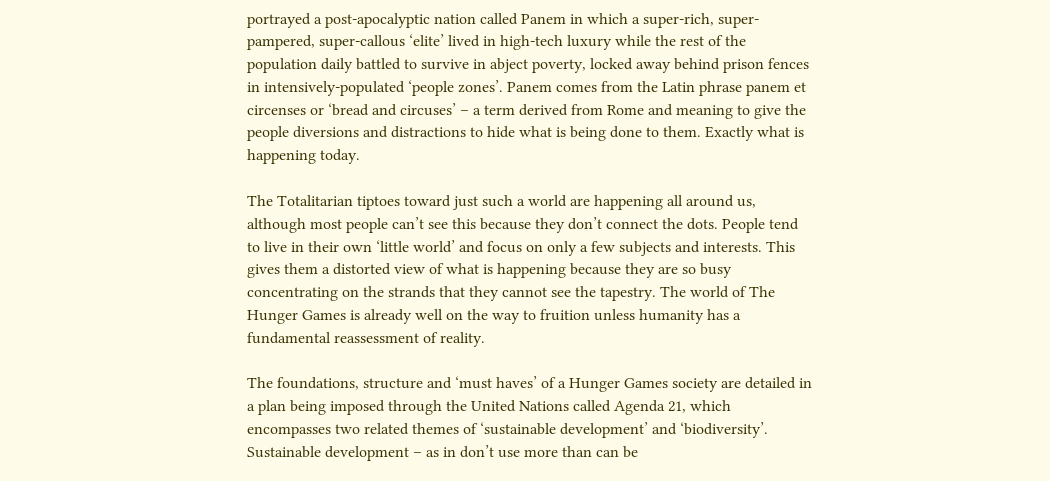portrayed a post-apocalyptic nation called Panem in which a super-rich, super-pampered, super-callous ‘elite’ lived in high-tech luxury while the rest of the population daily battled to survive in abject poverty, locked away behind prison fences in intensively-populated ‘people zones’. Panem comes from the Latin phrase panem et circenses or ‘bread and circuses’ – a term derived from Rome and meaning to give the people diversions and distractions to hide what is being done to them. Exactly what is happening today.

The Totalitarian tiptoes toward just such a world are happening all around us, although most people can’t see this because they don’t connect the dots. People tend to live in their own ‘little world’ and focus on only a few subjects and interests. This gives them a distorted view of what is happening because they are so busy concentrating on the strands that they cannot see the tapestry. The world of The Hunger Games is already well on the way to fruition unless humanity has a fundamental reassessment of reality.

The foundations, structure and ‘must haves’ of a Hunger Games society are detailed in a plan being imposed through the United Nations called Agenda 21, which encompasses two related themes of ‘sustainable development’ and ‘biodiversity’. Sustainable development – as in don’t use more than can be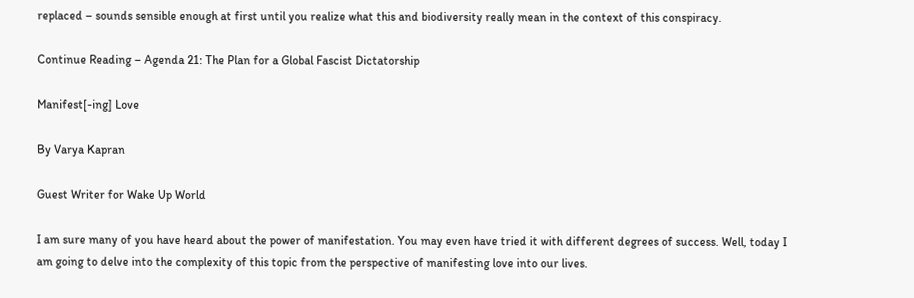replaced – sounds sensible enough at first until you realize what this and biodiversity really mean in the context of this conspiracy.

Continue Reading – Agenda 21: The Plan for a Global Fascist Dictatorship

Manifest[-ing] Love

By Varya Kapran

Guest Writer for Wake Up World

I am sure many of you have heard about the power of manifestation. You may even have tried it with different degrees of success. Well, today I am going to delve into the complexity of this topic from the perspective of manifesting love into our lives.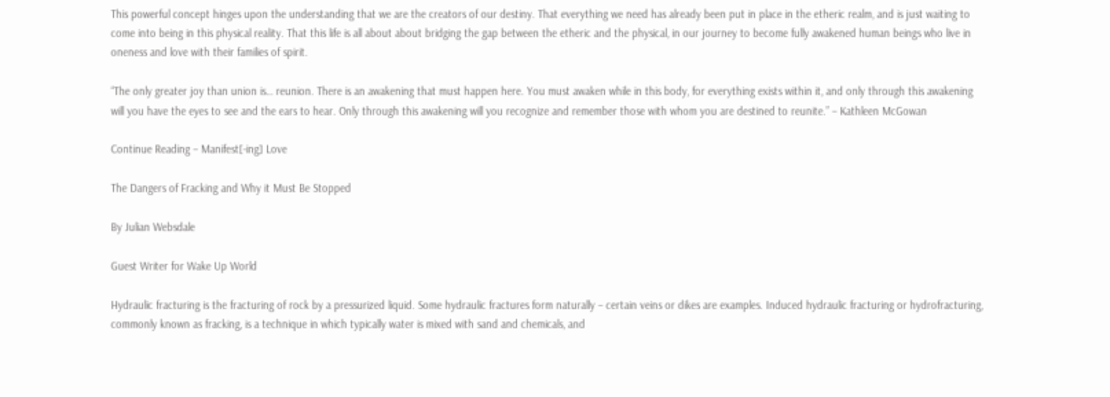This powerful concept hinges upon the understanding that we are the creators of our destiny. That everything we need has already been put in place in the etheric realm, and is just waiting to come into being in this physical reality. That this life is all about about bridging the gap between the etheric and the physical, in our journey to become fully awakened human beings who live in oneness and love with their families of spirit.

“The only greater joy than union is… reunion. There is an awakening that must happen here. You must awaken while in this body, for everything exists within it, and only through this awakening will you have the eyes to see and the ears to hear. Only through this awakening will you recognize and remember those with whom you are destined to reunite.” – Kathleen McGowan

Continue Reading – Manifest[-ing] Love

The Dangers of Fracking and Why it Must Be Stopped

By Julian Websdale

Guest Writer for Wake Up World

Hydraulic fracturing is the fracturing of rock by a pressurized liquid. Some hydraulic fractures form naturally – certain veins or dikes are examples. Induced hydraulic fracturing or hydrofracturing, commonly known as fracking, is a technique in which typically water is mixed with sand and chemicals, and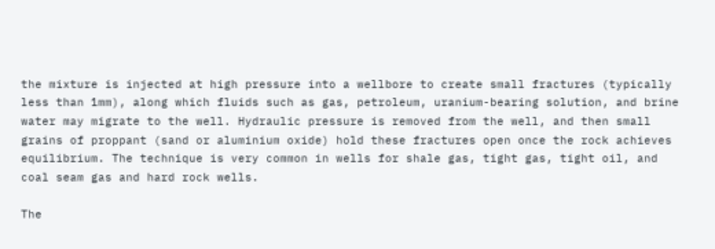the mixture is injected at high pressure into a wellbore to create small fractures (typically less than 1mm), along which fluids such as gas, petroleum, uranium-bearing solution, and brine water may migrate to the well. Hydraulic pressure is removed from the well, and then small grains of proppant (sand or aluminium oxide) hold these fractures open once the rock achieves equilibrium. The technique is very common in wells for shale gas, tight gas, tight oil, and coal seam gas and hard rock wells.

The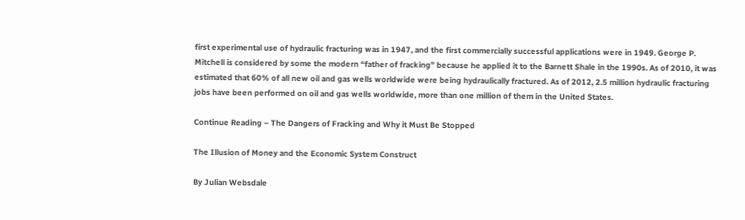first experimental use of hydraulic fracturing was in 1947, and the first commercially successful applications were in 1949. George P. Mitchell is considered by some the modern “father of fracking” because he applied it to the Barnett Shale in the 1990s. As of 2010, it was estimated that 60% of all new oil and gas wells worldwide were being hydraulically fractured. As of 2012, 2.5 million hydraulic fracturing jobs have been performed on oil and gas wells worldwide, more than one million of them in the United States.

Continue Reading – The Dangers of Fracking and Why it Must Be Stopped

The Illusion of Money and the Economic System Construct

By Julian Websdale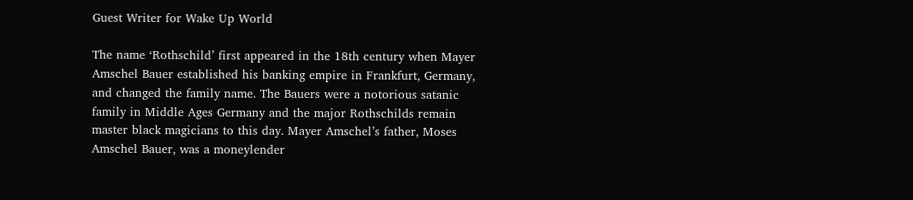Guest Writer for Wake Up World

The name ‘Rothschild’ first appeared in the 18th century when Mayer Amschel Bauer established his banking empire in Frankfurt, Germany, and changed the family name. The Bauers were a notorious satanic family in Middle Ages Germany and the major Rothschilds remain master black magicians to this day. Mayer Amschel’s father, Moses Amschel Bauer, was a moneylender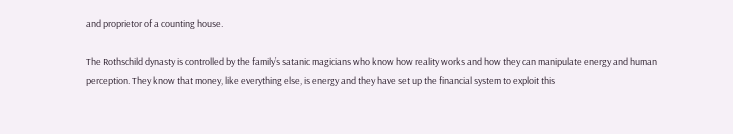and proprietor of a counting house.

The Rothschild dynasty is controlled by the family’s satanic magicians who know how reality works and how they can manipulate energy and human perception. They know that money, like everything else, is energy and they have set up the financial system to exploit this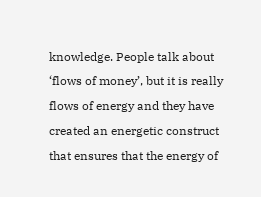knowledge. People talk about ‘flows of money’, but it is really flows of energy and they have created an energetic construct that ensures that the energy of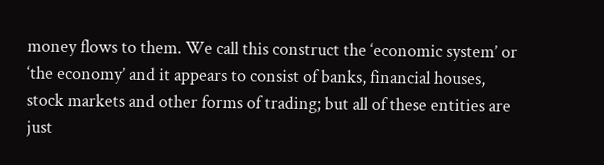money flows to them. We call this construct the ‘economic system’ or ‘the economy’ and it appears to consist of banks, financial houses, stock markets and other forms of trading; but all of these entities are just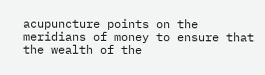acupuncture points on the meridians of money to ensure that the wealth of the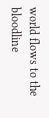world flows to the bloodline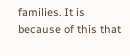families. It is because of this that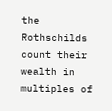the Rothschilds count their wealth in multiples of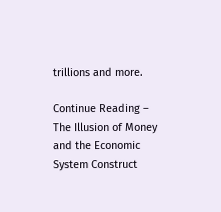trillions and more.

Continue Reading – The Illusion of Money and the Economic System Construct